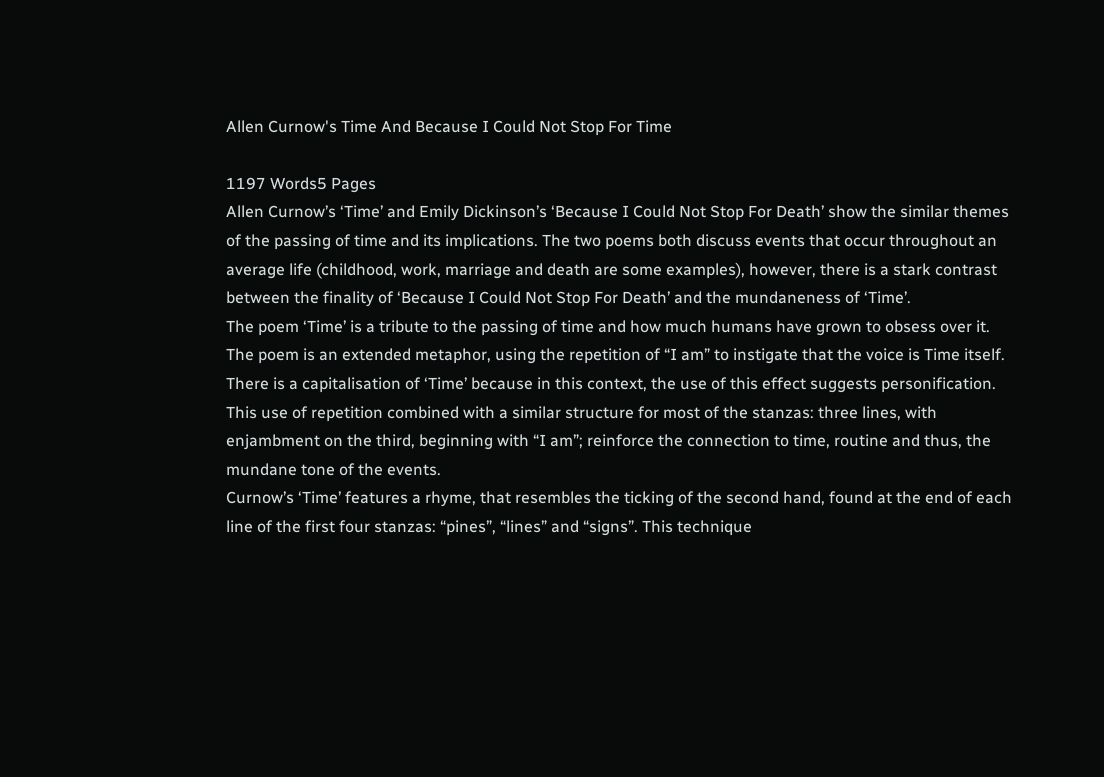Allen Curnow's Time And Because I Could Not Stop For Time

1197 Words5 Pages
Allen Curnow’s ‘Time’ and Emily Dickinson’s ‘Because I Could Not Stop For Death’ show the similar themes of the passing of time and its implications. The two poems both discuss events that occur throughout an average life (childhood, work, marriage and death are some examples), however, there is a stark contrast between the finality of ‘Because I Could Not Stop For Death’ and the mundaneness of ‘Time’.
The poem ‘Time’ is a tribute to the passing of time and how much humans have grown to obsess over it. The poem is an extended metaphor, using the repetition of “I am” to instigate that the voice is Time itself. There is a capitalisation of ‘Time’ because in this context, the use of this effect suggests personification. This use of repetition combined with a similar structure for most of the stanzas: three lines, with enjambment on the third, beginning with “I am”; reinforce the connection to time, routine and thus, the mundane tone of the events.
Curnow’s ‘Time’ features a rhyme, that resembles the ticking of the second hand, found at the end of each line of the first four stanzas: “pines”, “lines” and “signs”. This technique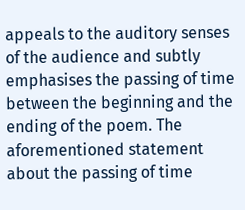appeals to the auditory senses of the audience and subtly emphasises the passing of time between the beginning and the ending of the poem. The aforementioned statement about the passing of time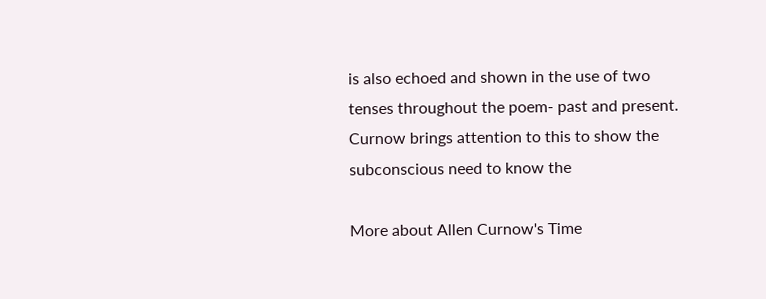is also echoed and shown in the use of two tenses throughout the poem- past and present. Curnow brings attention to this to show the subconscious need to know the

More about Allen Curnow's Time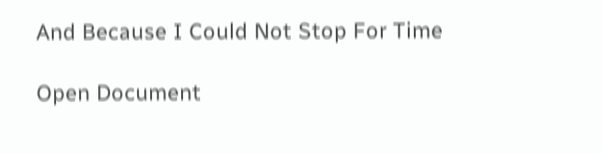And Because I Could Not Stop For Time

Open Document